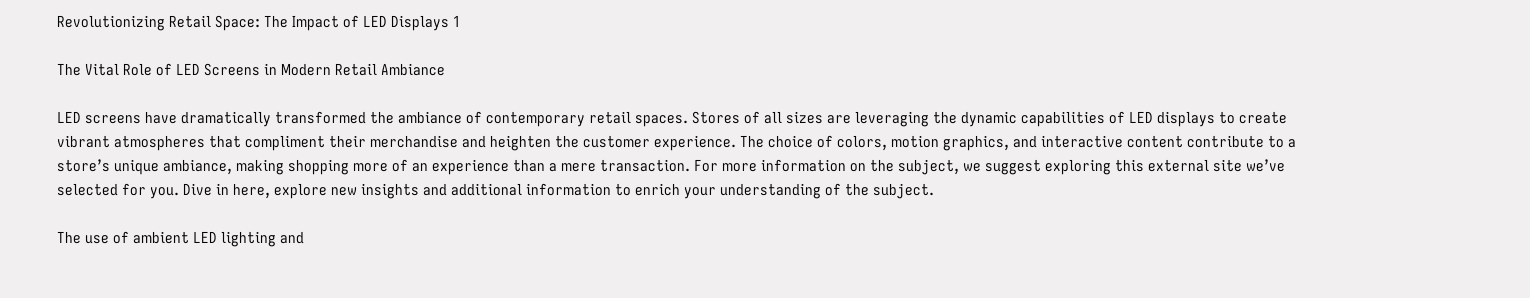Revolutionizing Retail Space: The Impact of LED Displays 1

The Vital Role of LED Screens in Modern Retail Ambiance

LED screens have dramatically transformed the ambiance of contemporary retail spaces. Stores of all sizes are leveraging the dynamic capabilities of LED displays to create vibrant atmospheres that compliment their merchandise and heighten the customer experience. The choice of colors, motion graphics, and interactive content contribute to a store’s unique ambiance, making shopping more of an experience than a mere transaction. For more information on the subject, we suggest exploring this external site we’ve selected for you. Dive in here, explore new insights and additional information to enrich your understanding of the subject.

The use of ambient LED lighting and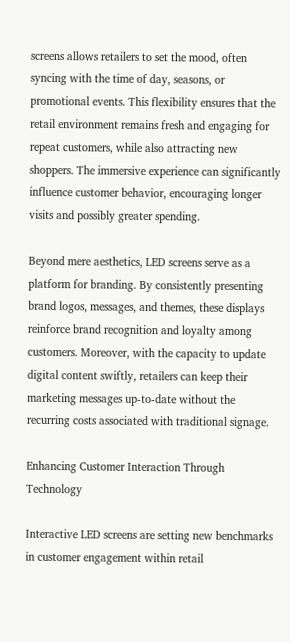screens allows retailers to set the mood, often syncing with the time of day, seasons, or promotional events. This flexibility ensures that the retail environment remains fresh and engaging for repeat customers, while also attracting new shoppers. The immersive experience can significantly influence customer behavior, encouraging longer visits and possibly greater spending.

Beyond mere aesthetics, LED screens serve as a platform for branding. By consistently presenting brand logos, messages, and themes, these displays reinforce brand recognition and loyalty among customers. Moreover, with the capacity to update digital content swiftly, retailers can keep their marketing messages up-to-date without the recurring costs associated with traditional signage.

Enhancing Customer Interaction Through Technology

Interactive LED screens are setting new benchmarks in customer engagement within retail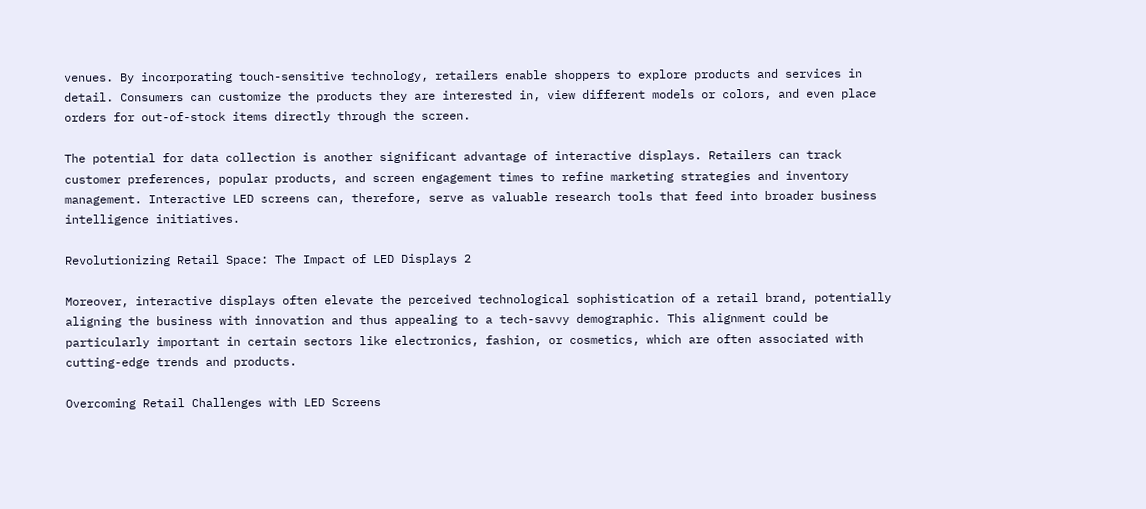venues. By incorporating touch-sensitive technology, retailers enable shoppers to explore products and services in detail. Consumers can customize the products they are interested in, view different models or colors, and even place orders for out-of-stock items directly through the screen.

The potential for data collection is another significant advantage of interactive displays. Retailers can track customer preferences, popular products, and screen engagement times to refine marketing strategies and inventory management. Interactive LED screens can, therefore, serve as valuable research tools that feed into broader business intelligence initiatives.

Revolutionizing Retail Space: The Impact of LED Displays 2

Moreover, interactive displays often elevate the perceived technological sophistication of a retail brand, potentially aligning the business with innovation and thus appealing to a tech-savvy demographic. This alignment could be particularly important in certain sectors like electronics, fashion, or cosmetics, which are often associated with cutting-edge trends and products.

Overcoming Retail Challenges with LED Screens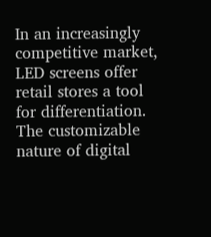In an increasingly competitive market, LED screens offer retail stores a tool for differentiation. The customizable nature of digital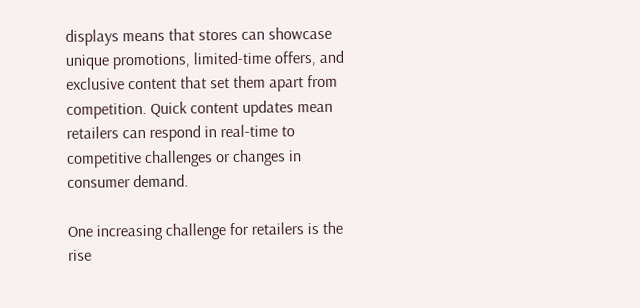displays means that stores can showcase unique promotions, limited-time offers, and exclusive content that set them apart from competition. Quick content updates mean retailers can respond in real-time to competitive challenges or changes in consumer demand.

One increasing challenge for retailers is the rise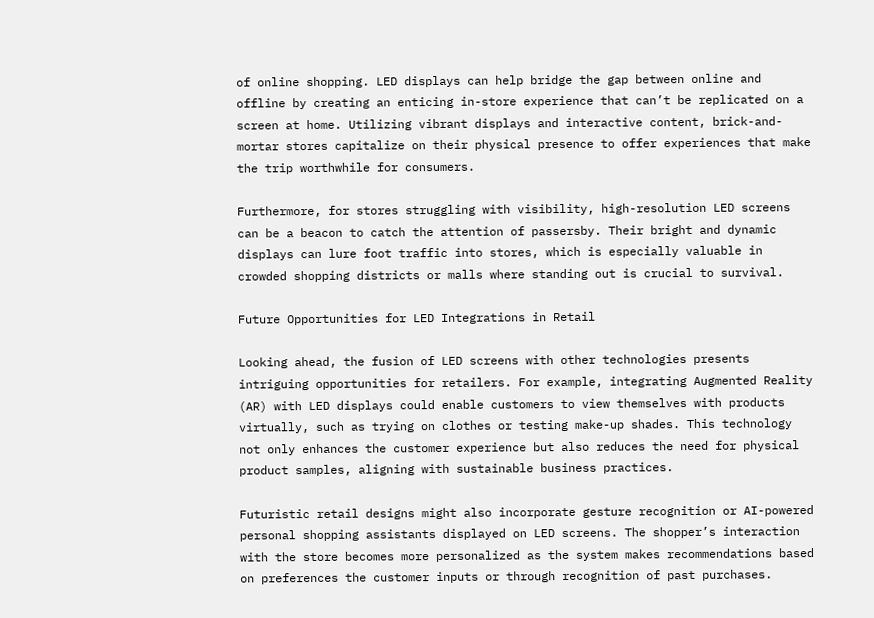of online shopping. LED displays can help bridge the gap between online and offline by creating an enticing in-store experience that can’t be replicated on a screen at home. Utilizing vibrant displays and interactive content, brick-and-mortar stores capitalize on their physical presence to offer experiences that make the trip worthwhile for consumers.

Furthermore, for stores struggling with visibility, high-resolution LED screens can be a beacon to catch the attention of passersby. Their bright and dynamic displays can lure foot traffic into stores, which is especially valuable in crowded shopping districts or malls where standing out is crucial to survival.

Future Opportunities for LED Integrations in Retail

Looking ahead, the fusion of LED screens with other technologies presents intriguing opportunities for retailers. For example, integrating Augmented Reality (AR) with LED displays could enable customers to view themselves with products virtually, such as trying on clothes or testing make-up shades. This technology not only enhances the customer experience but also reduces the need for physical product samples, aligning with sustainable business practices.

Futuristic retail designs might also incorporate gesture recognition or AI-powered personal shopping assistants displayed on LED screens. The shopper’s interaction with the store becomes more personalized as the system makes recommendations based on preferences the customer inputs or through recognition of past purchases.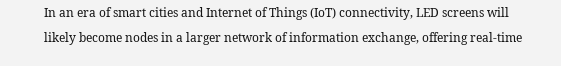In an era of smart cities and Internet of Things (IoT) connectivity, LED screens will likely become nodes in a larger network of information exchange, offering real-time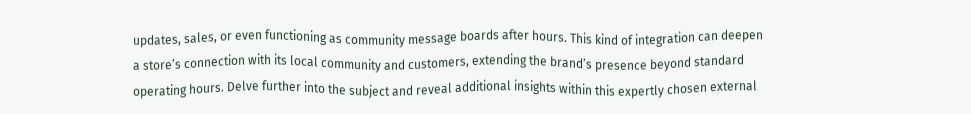updates, sales, or even functioning as community message boards after hours. This kind of integration can deepen a store’s connection with its local community and customers, extending the brand’s presence beyond standard operating hours. Delve further into the subject and reveal additional insights within this expertly chosen external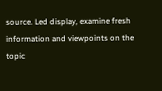source. Led display, examine fresh information and viewpoints on the topic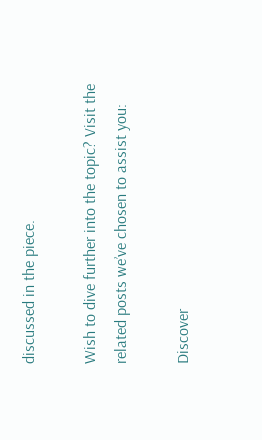discussed in the piece.

Wish to dive further into the topic? Visit the related posts we’ve chosen to assist you:

Discover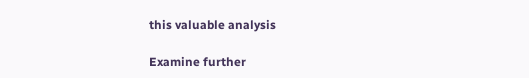this valuable analysis

Examine further